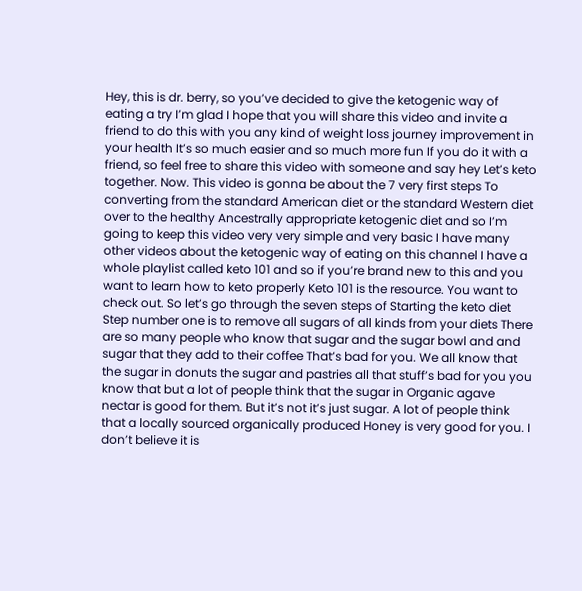Hey, this is dr. berry, so you’ve decided to give the ketogenic way of eating a try I’m glad I hope that you will share this video and invite a friend to do this with you any kind of weight loss journey improvement in your health It’s so much easier and so much more fun If you do it with a friend, so feel free to share this video with someone and say hey Let’s keto together. Now. This video is gonna be about the 7 very first steps To converting from the standard American diet or the standard Western diet over to the healthy Ancestrally appropriate ketogenic diet and so I’m going to keep this video very very simple and very basic I have many other videos about the ketogenic way of eating on this channel I have a whole playlist called keto 101 and so if you’re brand new to this and you want to learn how to keto properly Keto 101 is the resource. You want to check out. So let’s go through the seven steps of Starting the keto diet Step number one is to remove all sugars of all kinds from your diets There are so many people who know that sugar and the sugar bowl and and sugar that they add to their coffee That’s bad for you. We all know that the sugar in donuts the sugar and pastries all that stuff’s bad for you you know that but a lot of people think that the sugar in Organic agave nectar is good for them. But it’s not it’s just sugar. A lot of people think that a locally sourced organically produced Honey is very good for you. I don’t believe it is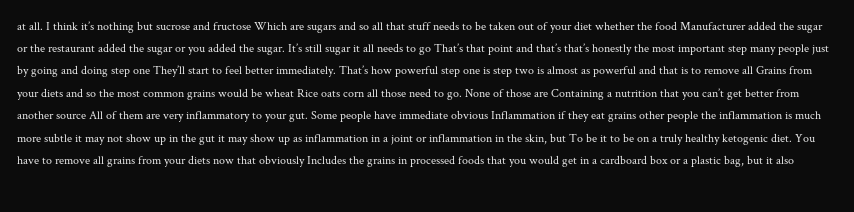at all. I think it’s nothing but sucrose and fructose Which are sugars and so all that stuff needs to be taken out of your diet whether the food Manufacturer added the sugar or the restaurant added the sugar or you added the sugar. It’s still sugar it all needs to go That’s that point and that’s that’s honestly the most important step many people just by going and doing step one They’ll start to feel better immediately. That’s how powerful step one is step two is almost as powerful and that is to remove all Grains from your diets and so the most common grains would be wheat Rice oats corn all those need to go. None of those are Containing a nutrition that you can’t get better from another source All of them are very inflammatory to your gut. Some people have immediate obvious Inflammation if they eat grains other people the inflammation is much more subtle it may not show up in the gut it may show up as inflammation in a joint or inflammation in the skin, but To be it to be on a truly healthy ketogenic diet. You have to remove all grains from your diets now that obviously Includes the grains in processed foods that you would get in a cardboard box or a plastic bag, but it also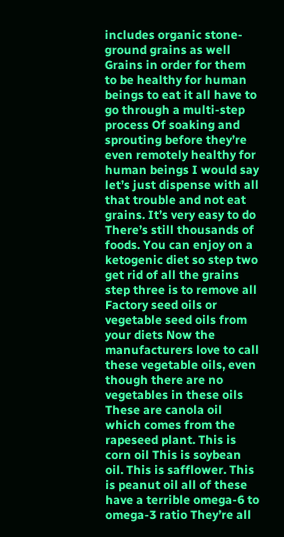includes organic stone-ground grains as well Grains in order for them to be healthy for human beings to eat it all have to go through a multi-step process Of soaking and sprouting before they’re even remotely healthy for human beings I would say let’s just dispense with all that trouble and not eat grains. It’s very easy to do There’s still thousands of foods. You can enjoy on a ketogenic diet so step two get rid of all the grains step three is to remove all Factory seed oils or vegetable seed oils from your diets Now the manufacturers love to call these vegetable oils, even though there are no vegetables in these oils These are canola oil which comes from the rapeseed plant. This is corn oil This is soybean oil. This is safflower. This is peanut oil all of these have a terrible omega-6 to omega-3 ratio They’re all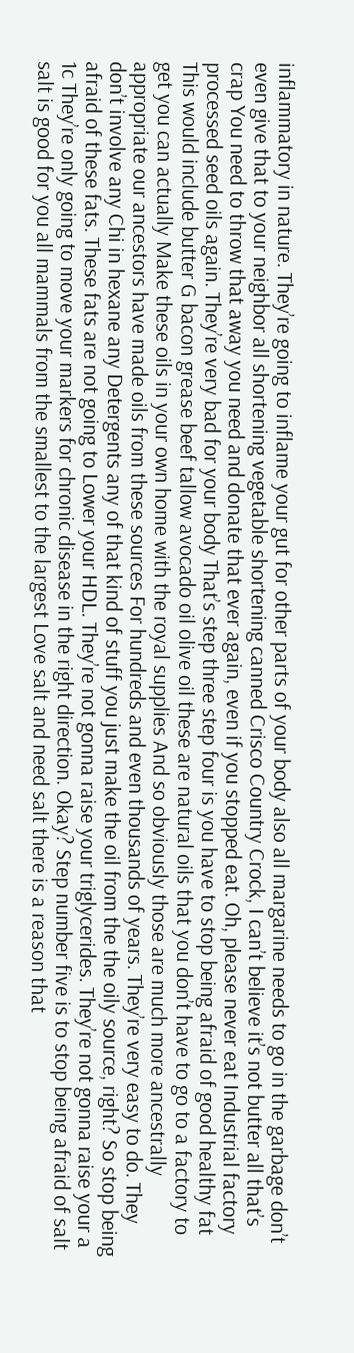inflammatory in nature. They’re going to inflame your gut for other parts of your body also all margarine needs to go in the garbage don’t even give that to your neighbor all shortening vegetable shortening canned Crisco Country Crock, I can’t believe it’s not butter all that’s crap You need to throw that away you need and donate that ever again, even if you stopped eat. Oh, please never eat Industrial factory processed seed oils again. They’re very bad for your body That’s step three step four is you have to stop being afraid of good healthy fat This would include butter G bacon grease beef tallow avocado oil olive oil these are natural oils that you don’t have to go to a factory to get you can actually Make these oils in your own home with the royal supplies And so obviously those are much more ancestrally appropriate our ancestors have made oils from these sources For hundreds and even thousands of years. They’re very easy to do. They don’t involve any Chi in hexane any Detergents any of that kind of stuff you just make the oil from the the oily source, right? So stop being afraid of these fats. These fats are not going to Lower your HDL. They’re not gonna raise your triglycerides. They’re not gonna raise your a 1c They’re only going to move your markers for chronic disease in the right direction. Okay? Step number five is to stop being afraid of salt salt is good for you all mammals from the smallest to the largest Love salt and need salt there is a reason that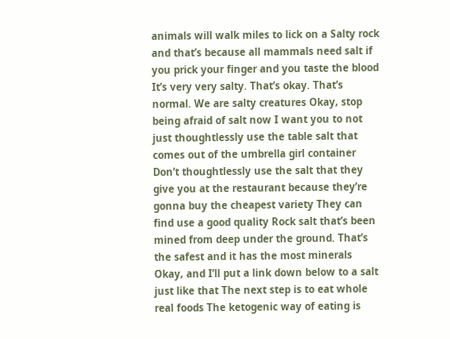animals will walk miles to lick on a Salty rock and that’s because all mammals need salt if you prick your finger and you taste the blood It’s very very salty. That’s okay. That’s normal. We are salty creatures Okay, stop being afraid of salt now I want you to not just thoughtlessly use the table salt that comes out of the umbrella girl container Don’t thoughtlessly use the salt that they give you at the restaurant because they’re gonna buy the cheapest variety They can find use a good quality Rock salt that’s been mined from deep under the ground. That’s the safest and it has the most minerals Okay, and I’ll put a link down below to a salt just like that The next step is to eat whole real foods The ketogenic way of eating is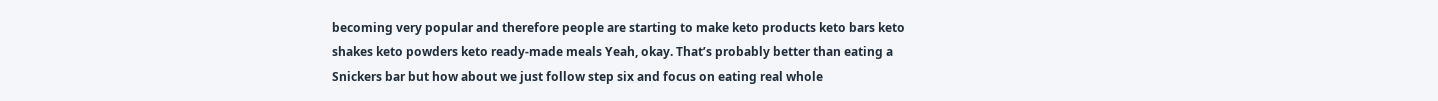becoming very popular and therefore people are starting to make keto products keto bars keto shakes keto powders keto ready-made meals Yeah, okay. That’s probably better than eating a Snickers bar but how about we just follow step six and focus on eating real whole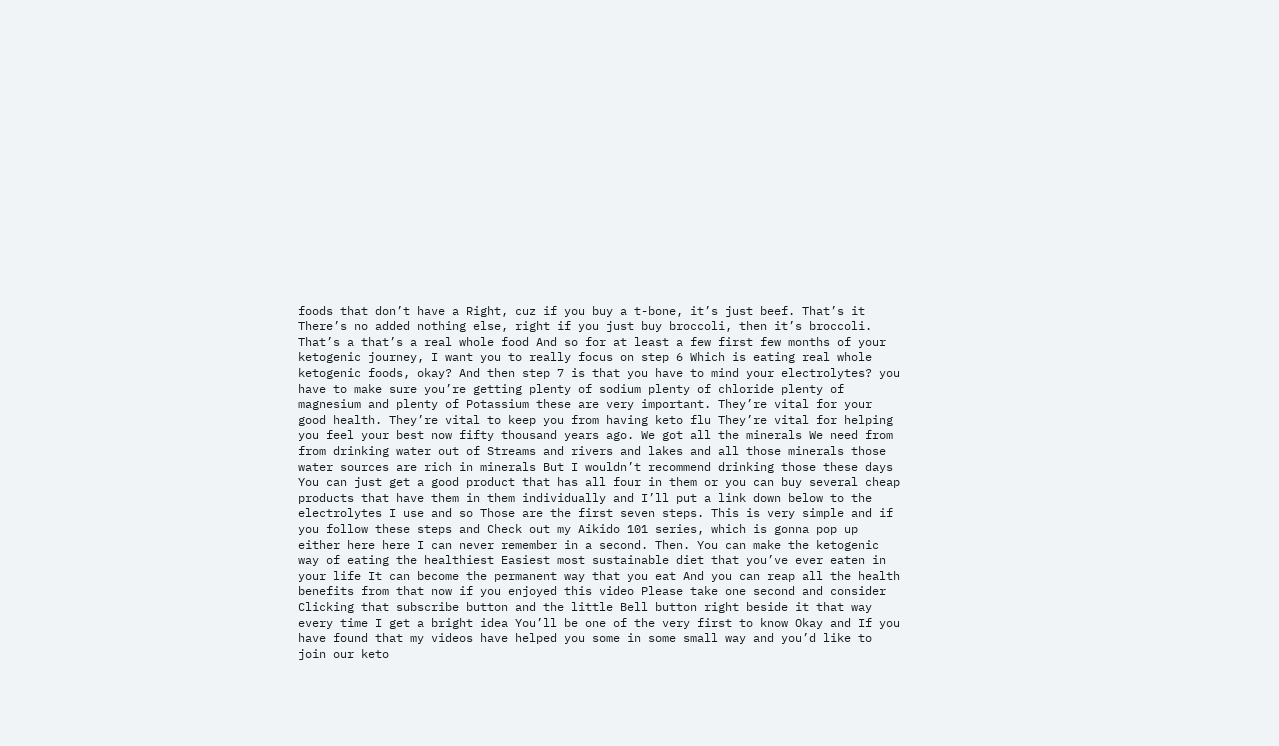foods that don’t have a Right, cuz if you buy a t-bone, it’s just beef. That’s it There’s no added nothing else, right if you just buy broccoli, then it’s broccoli. That’s a that’s a real whole food And so for at least a few first few months of your ketogenic journey, I want you to really focus on step 6 Which is eating real whole ketogenic foods, okay? And then step 7 is that you have to mind your electrolytes? you have to make sure you’re getting plenty of sodium plenty of chloride plenty of magnesium and plenty of Potassium these are very important. They’re vital for your good health. They’re vital to keep you from having keto flu They’re vital for helping you feel your best now fifty thousand years ago. We got all the minerals We need from from drinking water out of Streams and rivers and lakes and all those minerals those water sources are rich in minerals But I wouldn’t recommend drinking those these days You can just get a good product that has all four in them or you can buy several cheap products that have them in them individually and I’ll put a link down below to the electrolytes I use and so Those are the first seven steps. This is very simple and if you follow these steps and Check out my Aikido 101 series, which is gonna pop up either here here I can never remember in a second. Then. You can make the ketogenic way of eating the healthiest Easiest most sustainable diet that you’ve ever eaten in your life It can become the permanent way that you eat And you can reap all the health benefits from that now if you enjoyed this video Please take one second and consider Clicking that subscribe button and the little Bell button right beside it that way every time I get a bright idea You’ll be one of the very first to know Okay and If you have found that my videos have helped you some in some small way and you’d like to join our keto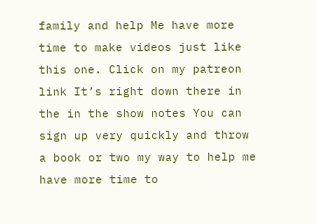family and help Me have more time to make videos just like this one. Click on my patreon link It’s right down there in the in the show notes You can sign up very quickly and throw a book or two my way to help me have more time to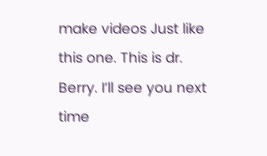make videos Just like this one. This is dr. Berry. I’ll see you next time